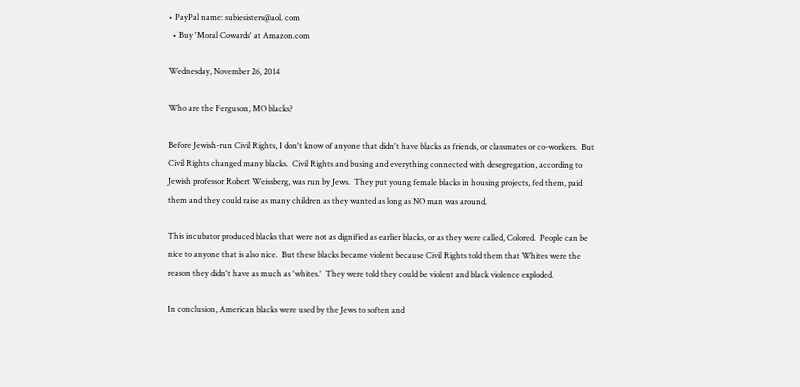• PayPal name: subiesisters@aol. com
  • Buy 'Moral Cowards' at Amazon.com

Wednesday, November 26, 2014

Who are the Ferguson, MO blacks?

Before Jewish-run Civil Rights, I don't know of anyone that didn't have blacks as friends, or classmates or co-workers.  But Civil Rights changed many blacks.  Civil Rights and busing and everything connected with desegregation, according to Jewish professor Robert Weissberg, was run by Jews.  They put young female blacks in housing projects, fed them, paid them and they could raise as many children as they wanted as long as NO man was around.

This incubator produced blacks that were not as dignified as earlier blacks, or as they were called, Colored.  People can be nice to anyone that is also nice.  But these blacks became violent because Civil Rights told them that Whites were the reason they didn't have as much as 'whites.'  They were told they could be violent and black violence exploded.

In conclusion, American blacks were used by the Jews to soften and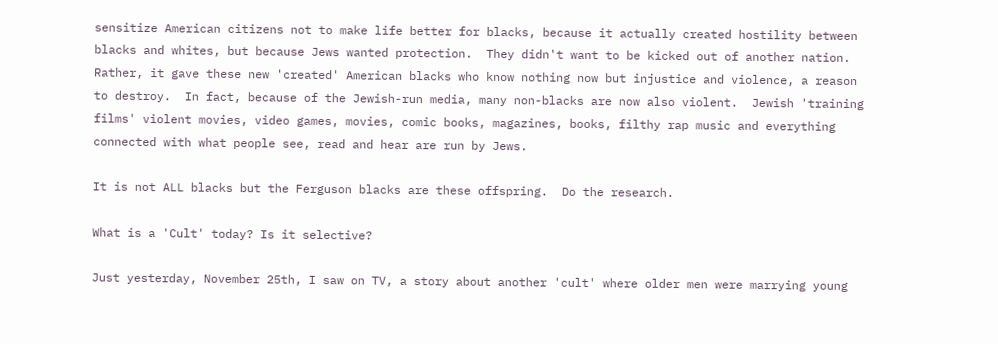sensitize American citizens not to make life better for blacks, because it actually created hostility between blacks and whites, but because Jews wanted protection.  They didn't want to be kicked out of another nation.  Rather, it gave these new 'created' American blacks who know nothing now but injustice and violence, a reason to destroy.  In fact, because of the Jewish-run media, many non-blacks are now also violent.  Jewish 'training films' violent movies, video games, movies, comic books, magazines, books, filthy rap music and everything connected with what people see, read and hear are run by Jews.

It is not ALL blacks but the Ferguson blacks are these offspring.  Do the research.

What is a 'Cult' today? Is it selective?

Just yesterday, November 25th, I saw on TV, a story about another 'cult' where older men were marrying young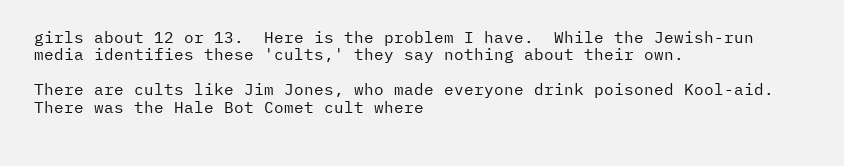girls about 12 or 13.  Here is the problem I have.  While the Jewish-run media identifies these 'cults,' they say nothing about their own.

There are cults like Jim Jones, who made everyone drink poisoned Kool-aid.   There was the Hale Bot Comet cult where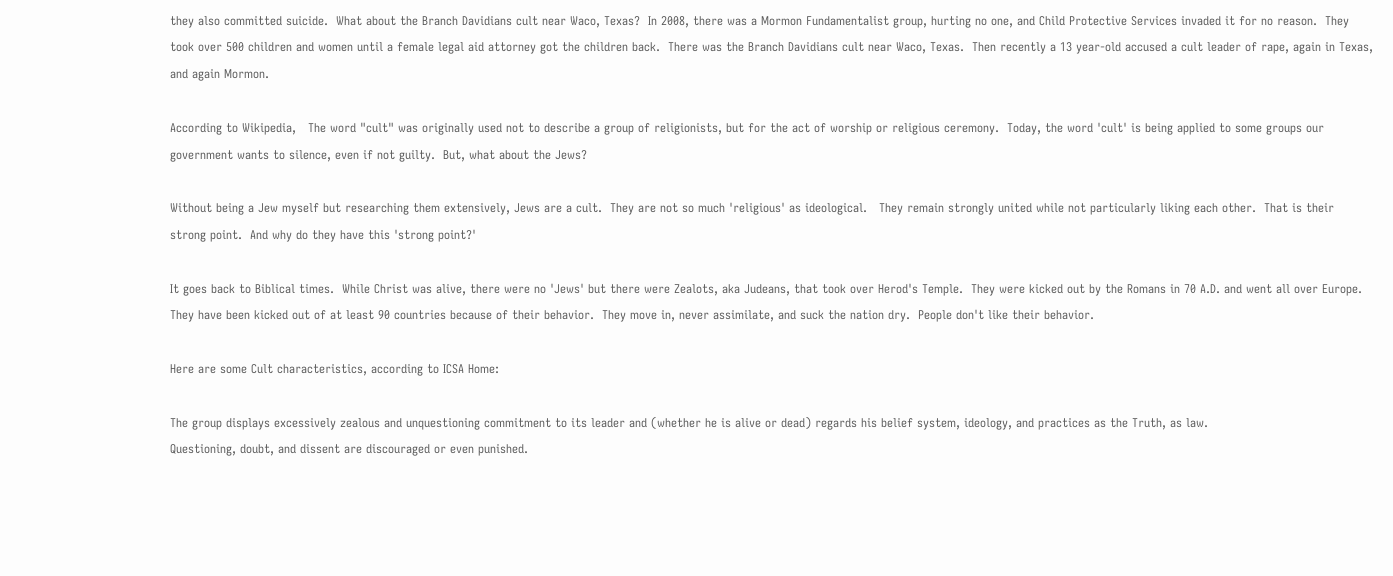they also committed suicide.  What about the Branch Davidians cult near Waco, Texas?  In 2008, there was a Mormon Fundamentalist group, hurting no one, and Child Protective Services invaded it for no reason.  They took over 500 children and women until a female legal aid attorney got the children back.  There was the Branch Davidians cult near Waco, Texas.  Then recently a 13 year-old accused a cult leader of rape, again in Texas, and again Mormon.

According to Wikipedia,   The word "cult" was originally used not to describe a group of religionists, but for the act of worship or religious ceremony.  Today, the word 'cult' is being applied to some groups our government wants to silence, even if not guilty.  But, what about the Jews?

Without being a Jew myself but researching them extensively, Jews are a cult.  They are not so much 'religious' as ideological.   They remain strongly united while not particularly liking each other.  That is their strong point.  And why do they have this 'strong point?'

It goes back to Biblical times.  While Christ was alive, there were no 'Jews' but there were Zealots, aka Judeans, that took over Herod's Temple.  They were kicked out by the Romans in 70 A.D. and went all over Europe.  They have been kicked out of at least 90 countries because of their behavior.  They move in, never assimilate, and suck the nation dry.  People don't like their behavior.

Here are some Cult characteristics, according to ICSA Home:

The group displays excessively zealous and unquestioning commitment to its leader and (whether he is alive or dead) regards his belief system, ideology, and practices as the Truth, as law.
Questioning, doubt, and dissent are discouraged or even punished.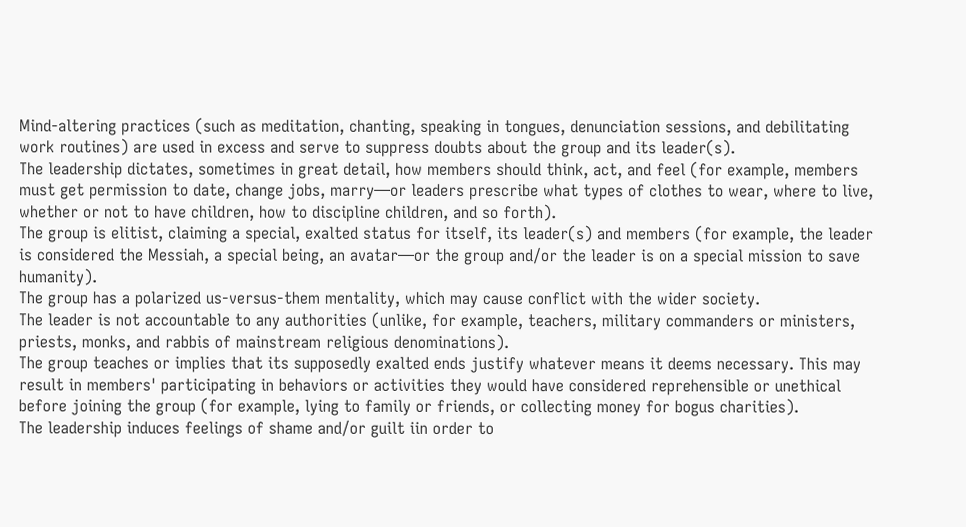Mind-altering practices (such as meditation, chanting, speaking in tongues, denunciation sessions, and debilitating work routines) are used in excess and serve to suppress doubts about the group and its leader(s).
The leadership dictates, sometimes in great detail, how members should think, act, and feel (for example, members must get permission to date, change jobs, marry—or leaders prescribe what types of clothes to wear, where to live, whether or not to have children, how to discipline children, and so forth).
The group is elitist, claiming a special, exalted status for itself, its leader(s) and members (for example, the leader is considered the Messiah, a special being, an avatar—or the group and/or the leader is on a special mission to save humanity).
The group has a polarized us-versus-them mentality, which may cause conflict with the wider society.
The leader is not accountable to any authorities (unlike, for example, teachers, military commanders or ministers, priests, monks, and rabbis of mainstream religious denominations).
The group teaches or implies that its supposedly exalted ends justify whatever means it deems necessary. This may result in members' participating in behaviors or activities they would have considered reprehensible or unethical before joining the group (for example, lying to family or friends, or collecting money for bogus charities).
The leadership induces feelings of shame and/or guilt iin order to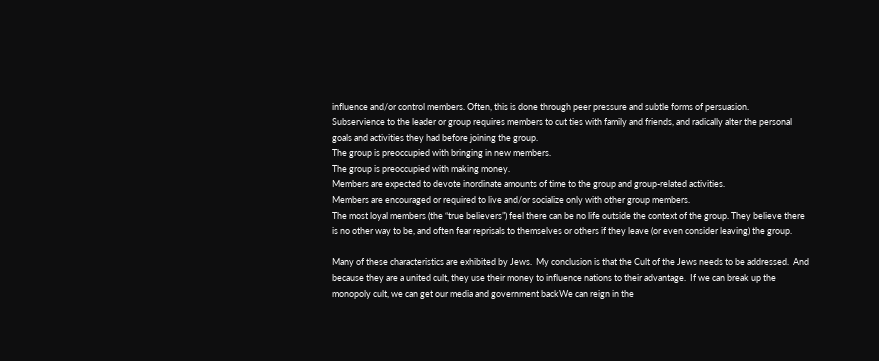influence and/or control members. Often, this is done through peer pressure and subtle forms of persuasion.
Subservience to the leader or group requires members to cut ties with family and friends, and radically alter the personal goals and activities they had before joining the group.
The group is preoccupied with bringing in new members.
The group is preoccupied with making money.
Members are expected to devote inordinate amounts of time to the group and group-related activities.
Members are encouraged or required to live and/or socialize only with other group members.
The most loyal members (the “true believers”) feel there can be no life outside the context of the group. They believe there is no other way to be, and often fear reprisals to themselves or others if they leave (or even consider leaving) the group.

Many of these characteristics are exhibited by Jews.  My conclusion is that the Cult of the Jews needs to be addressed.  And because they are a united cult, they use their money to influence nations to their advantage.  If we can break up the monopoly cult, we can get our media and government backWe can reign in the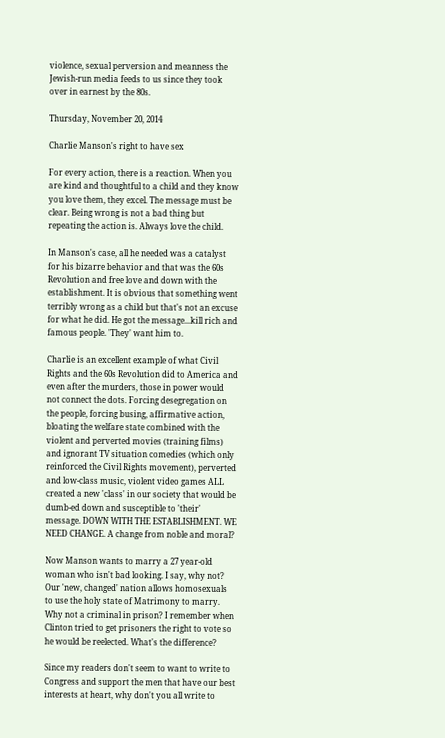violence, sexual perversion and meanness the Jewish-run media feeds to us since they took over in earnest by the 80s.

Thursday, November 20, 2014

Charlie Manson's right to have sex

For every action, there is a reaction. When you are kind and thoughtful to a child and they know you love them, they excel. The message must be clear. Being wrong is not a bad thing but repeating the action is. Always love the child.

In Manson's case, all he needed was a catalyst for his bizarre behavior and that was the 60s Revolution and free love and down with the establishment. It is obvious that something went terribly wrong as a child but that's not an excuse for what he did. He got the message...kill rich and famous people. 'They' want him to.

Charlie is an excellent example of what Civil Rights and the 60s Revolution did to America and even after the murders, those in power would not connect the dots. Forcing desegregation on the people, forcing busing, affirmative action, bloating the welfare state combined with the violent and perverted movies (training films) and ignorant TV situation comedies (which only reinforced the Civil Rights movement), perverted and low-class music, violent video games ALL created a new 'class' in our society that would be dumb-ed down and susceptible to 'their' message. DOWN WITH THE ESTABLISHMENT. WE NEED CHANGE. A change from noble and moral?

Now Manson wants to marry a 27 year-old woman who isn't bad looking. I say, why not? Our 'new, changed' nation allows homosexuals to use the holy state of Matrimony to marry. Why not a criminal in prison? I remember when Clinton tried to get prisoners the right to vote so he would be reelected. What's the difference?

Since my readers don't seem to want to write to Congress and support the men that have our best interests at heart, why don't you all write to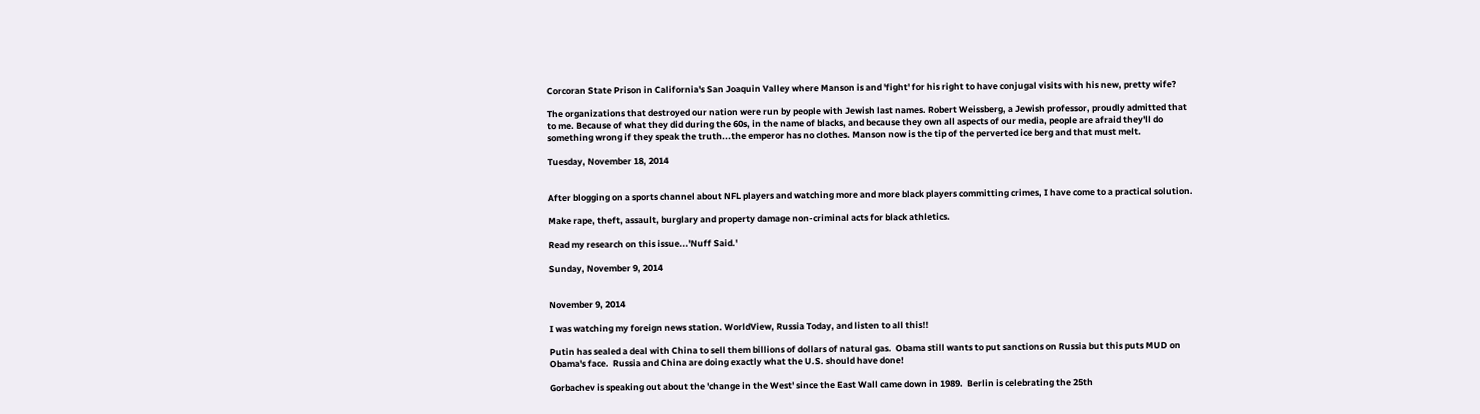Corcoran State Prison in California's San Joaquin Valley where Manson is and 'fight' for his right to have conjugal visits with his new, pretty wife?

The organizations that destroyed our nation were run by people with Jewish last names. Robert Weissberg, a Jewish professor, proudly admitted that to me. Because of what they did during the 60s, in the name of blacks, and because they own all aspects of our media, people are afraid they'll do something wrong if they speak the truth...the emperor has no clothes. Manson now is the tip of the perverted ice berg and that must melt.

Tuesday, November 18, 2014


After blogging on a sports channel about NFL players and watching more and more black players committing crimes, I have come to a practical solution.

Make rape, theft, assault, burglary and property damage non-criminal acts for black athletics.

Read my research on this issue...'Nuff Said.'

Sunday, November 9, 2014


November 9, 2014

I was watching my foreign news station. WorldView, Russia Today, and listen to all this!!

Putin has sealed a deal with China to sell them billions of dollars of natural gas.  Obama still wants to put sanctions on Russia but this puts MUD on Obama's face.  Russia and China are doing exactly what the U.S. should have done!

Gorbachev is speaking out about the 'change in the West' since the East Wall came down in 1989.  Berlin is celebrating the 25th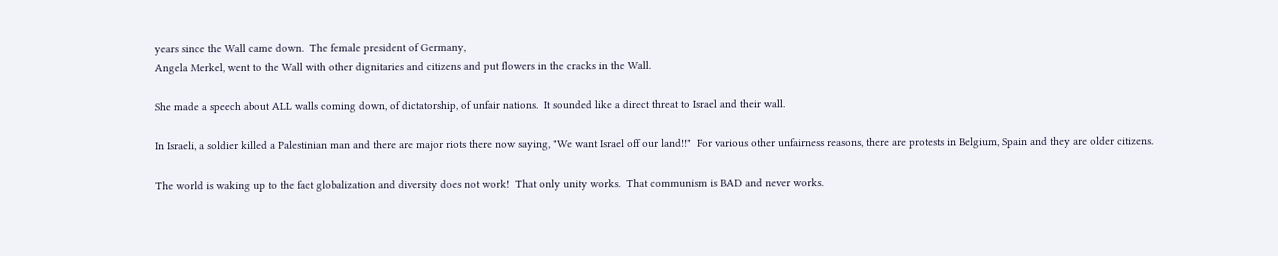years since the Wall came down.  The female president of Germany,
Angela Merkel, went to the Wall with other dignitaries and citizens and put flowers in the cracks in the Wall.

She made a speech about ALL walls coming down, of dictatorship, of unfair nations.  It sounded like a direct threat to Israel and their wall.

In Israeli, a soldier killed a Palestinian man and there are major riots there now saying, "We want Israel off our land!!"  For various other unfairness reasons, there are protests in Belgium, Spain and they are older citizens.

The world is waking up to the fact globalization and diversity does not work!  That only unity works.  That communism is BAD and never works.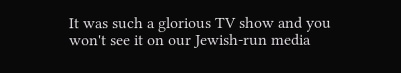It was such a glorious TV show and you won't see it on our Jewish-run media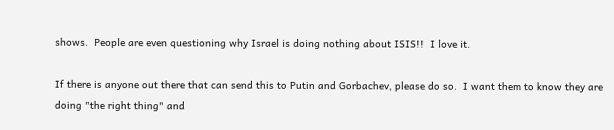shows.  People are even questioning why Israel is doing nothing about ISIS!!  I love it.

If there is anyone out there that can send this to Putin and Gorbachev, please do so.  I want them to know they are doing "the right thing" and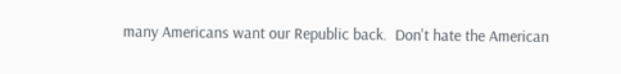many Americans want our Republic back.  Don't hate the American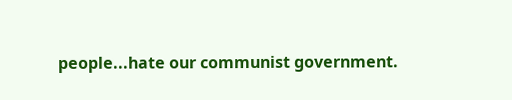people...hate our communist government.